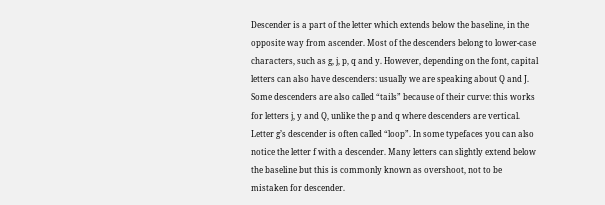Descender is a part of the letter which extends below the baseline, in the opposite way from ascender. Most of the descenders belong to lower-case characters, such as g, j, p, q and y. However, depending on the font, capital letters can also have descenders: usually we are speaking about Q and J. Some descenders are also called “tails” because of their curve: this works for letters j, y and Q, unlike the p and q where descenders are vertical. Letter g’s descender is often called “loop”. In some typefaces you can also notice the letter f with a descender. Many letters can slightly extend below the baseline but this is commonly known as overshoot, not to be mistaken for descender.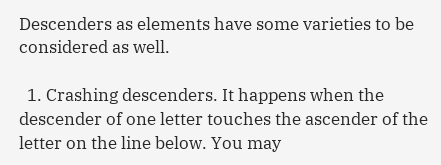Descenders as elements have some varieties to be considered as well.

  1. Crashing descenders. It happens when the descender of one letter touches the ascender of the letter on the line below. You may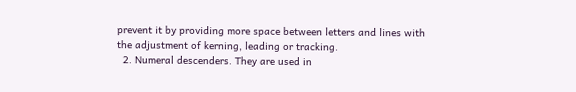prevent it by providing more space between letters and lines with the adjustment of kerning, leading or tracking.
  2. Numeral descenders. They are used in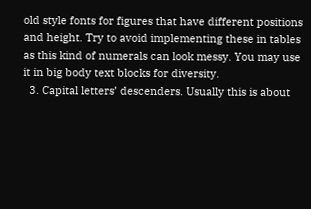old style fonts for figures that have different positions and height. Try to avoid implementing these in tables as this kind of numerals can look messy. You may use it in big body text blocks for diversity.
  3. Capital letters’ descenders. Usually this is about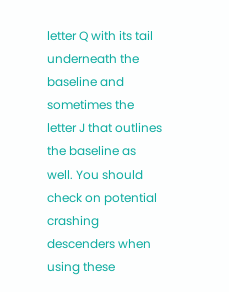letter Q with its tail underneath the baseline and sometimes the letter J that outlines the baseline as well. You should check on potential crashing descenders when using these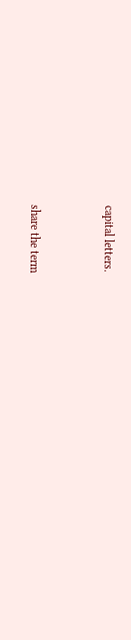capital letters.



share the term